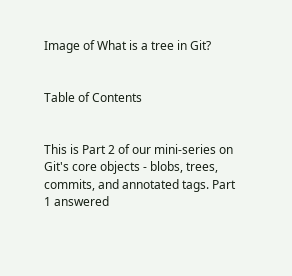Image of What is a tree in Git?


Table of Contents


This is Part 2 of our mini-series on Git's core objects - blobs, trees, commits, and annotated tags. Part 1 answered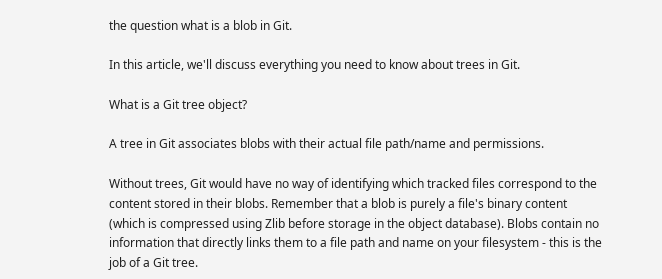the question what is a blob in Git.

In this article, we'll discuss everything you need to know about trees in Git.

What is a Git tree object?

A tree in Git associates blobs with their actual file path/name and permissions.

Without trees, Git would have no way of identifying which tracked files correspond to the content stored in their blobs. Remember that a blob is purely a file's binary content (which is compressed using Zlib before storage in the object database). Blobs contain no information that directly links them to a file path and name on your filesystem - this is the job of a Git tree.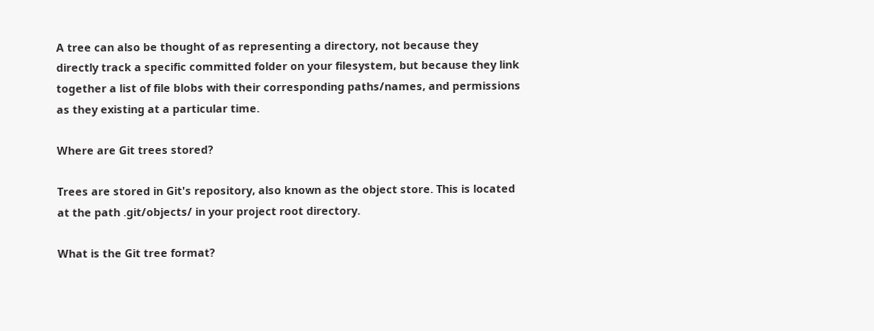A tree can also be thought of as representing a directory, not because they directly track a specific committed folder on your filesystem, but because they link together a list of file blobs with their corresponding paths/names, and permissions as they existing at a particular time.

Where are Git trees stored?

Trees are stored in Git's repository, also known as the object store. This is located at the path .git/objects/ in your project root directory.

What is the Git tree format?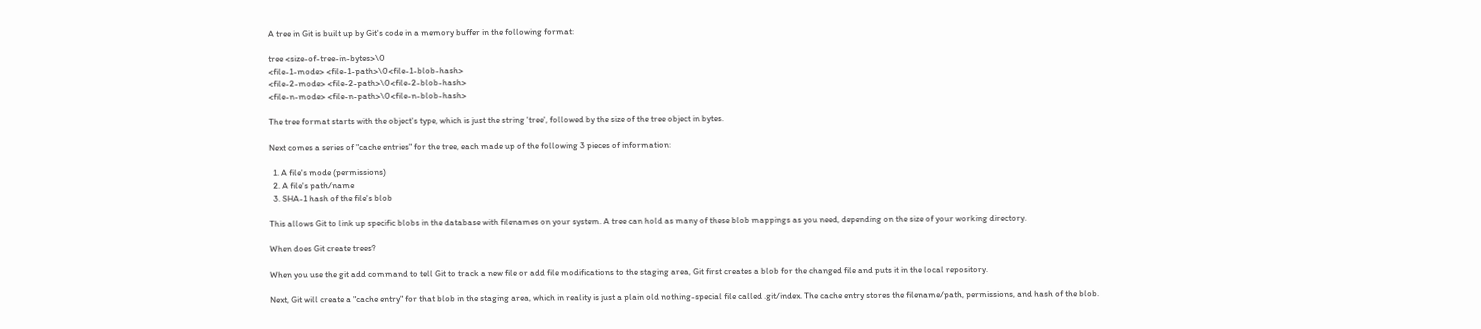A tree in Git is built up by Git's code in a memory buffer in the following format:

tree <size-of-tree-in-bytes>\0
<file-1-mode> <file-1-path>\0<file-1-blob-hash>
<file-2-mode> <file-2-path>\0<file-2-blob-hash>
<file-n-mode> <file-n-path>\0<file-n-blob-hash>

The tree format starts with the object's type, which is just the string 'tree', followed by the size of the tree object in bytes.

Next comes a series of "cache entries" for the tree, each made up of the following 3 pieces of information:

  1. A file's mode (permissions)
  2. A file's path/name
  3. SHA-1 hash of the file's blob

This allows Git to link up specific blobs in the database with filenames on your system. A tree can hold as many of these blob mappings as you need, depending on the size of your working directory.

When does Git create trees?

When you use the git add command to tell Git to track a new file or add file modifications to the staging area, Git first creates a blob for the changed file and puts it in the local repository.

Next, Git will create a "cache entry" for that blob in the staging area, which in reality is just a plain old nothing-special file called .git/index. The cache entry stores the filename/path, permissions, and hash of the blob.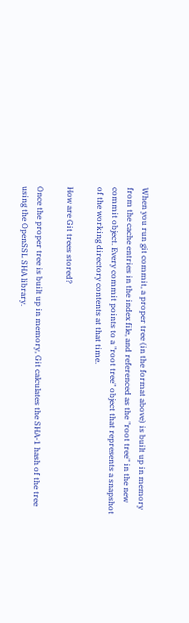When you run git commit, a proper tree (in the format above) is built up in memory from the cache entries in the index file, and referenced as the "root tree" in the new commit object. Every commit points to a "root tree" object that represents a snapshot of the working directory contents at that time.

How are Git trees stored?

Once the proper tree is built up in memory, Git calculates the SHA-1 hash of the tree using the OpenSSL SHA library.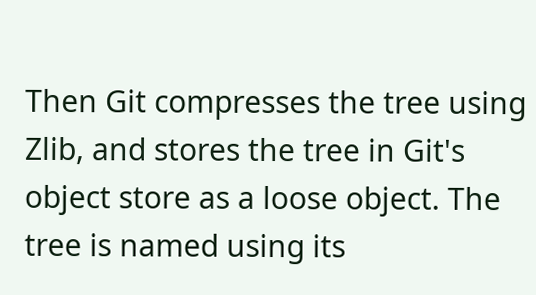Then Git compresses the tree using Zlib, and stores the tree in Git's object store as a loose object. The tree is named using its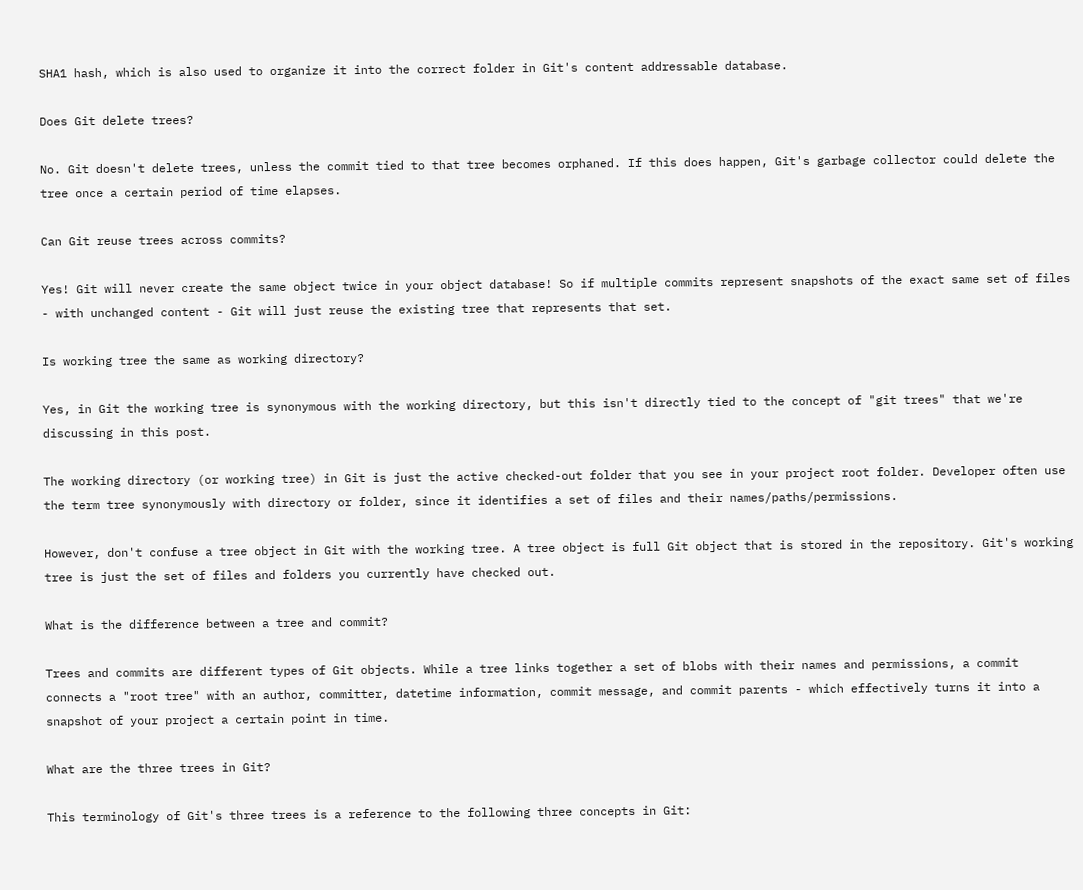SHA1 hash, which is also used to organize it into the correct folder in Git's content addressable database.

Does Git delete trees?

No. Git doesn't delete trees, unless the commit tied to that tree becomes orphaned. If this does happen, Git's garbage collector could delete the tree once a certain period of time elapses.

Can Git reuse trees across commits?

Yes! Git will never create the same object twice in your object database! So if multiple commits represent snapshots of the exact same set of files - with unchanged content - Git will just reuse the existing tree that represents that set.

Is working tree the same as working directory?

Yes, in Git the working tree is synonymous with the working directory, but this isn't directly tied to the concept of "git trees" that we're discussing in this post.

The working directory (or working tree) in Git is just the active checked-out folder that you see in your project root folder. Developer often use the term tree synonymously with directory or folder, since it identifies a set of files and their names/paths/permissions.

However, don't confuse a tree object in Git with the working tree. A tree object is full Git object that is stored in the repository. Git's working tree is just the set of files and folders you currently have checked out.

What is the difference between a tree and commit?

Trees and commits are different types of Git objects. While a tree links together a set of blobs with their names and permissions, a commit connects a "root tree" with an author, committer, datetime information, commit message, and commit parents - which effectively turns it into a snapshot of your project a certain point in time.

What are the three trees in Git?

This terminology of Git's three trees is a reference to the following three concepts in Git: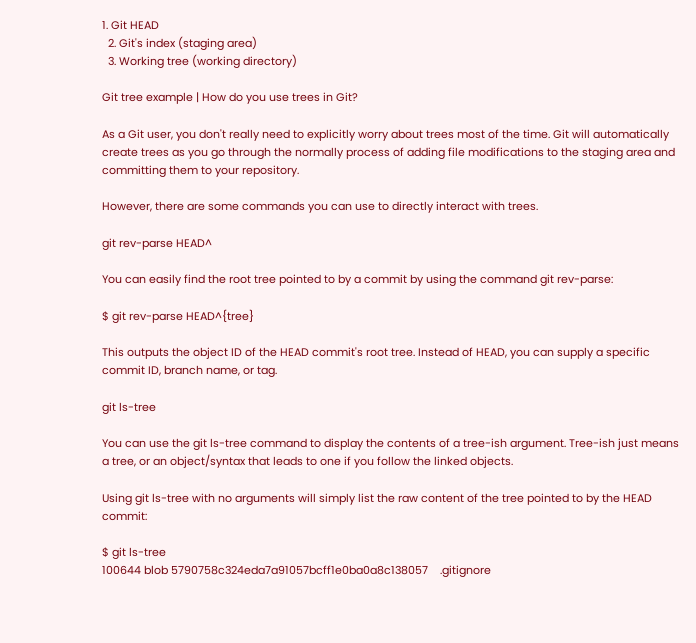1. Git HEAD
  2. Git's index (staging area)
  3. Working tree (working directory)

Git tree example | How do you use trees in Git?

As a Git user, you don't really need to explicitly worry about trees most of the time. Git will automatically create trees as you go through the normally process of adding file modifications to the staging area and committing them to your repository.

However, there are some commands you can use to directly interact with trees.

git rev-parse HEAD^

You can easily find the root tree pointed to by a commit by using the command git rev-parse:

$ git rev-parse HEAD^{tree}

This outputs the object ID of the HEAD commit's root tree. Instead of HEAD, you can supply a specific commit ID, branch name, or tag.

git ls-tree

You can use the git ls-tree command to display the contents of a tree-ish argument. Tree-ish just means a tree, or an object/syntax that leads to one if you follow the linked objects.

Using git ls-tree with no arguments will simply list the raw content of the tree pointed to by the HEAD commit:

$ git ls-tree
100644 blob 5790758c324eda7a91057bcff1e0ba0a8c138057    .gitignore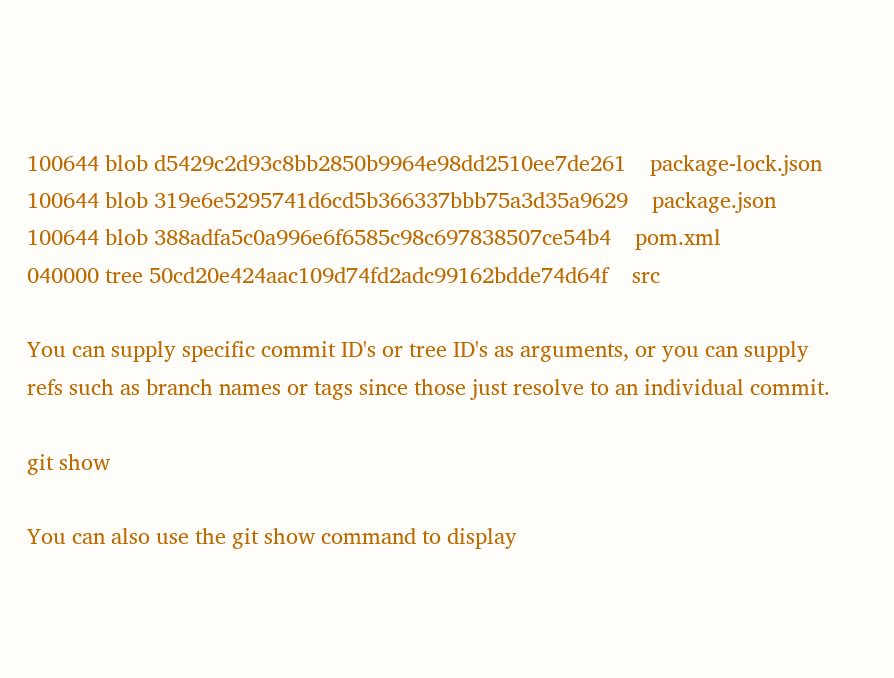100644 blob d5429c2d93c8bb2850b9964e98dd2510ee7de261    package-lock.json
100644 blob 319e6e5295741d6cd5b366337bbb75a3d35a9629    package.json
100644 blob 388adfa5c0a996e6f6585c98c697838507ce54b4    pom.xml
040000 tree 50cd20e424aac109d74fd2adc99162bdde74d64f    src

You can supply specific commit ID's or tree ID's as arguments, or you can supply refs such as branch names or tags since those just resolve to an individual commit.

git show

You can also use the git show command to display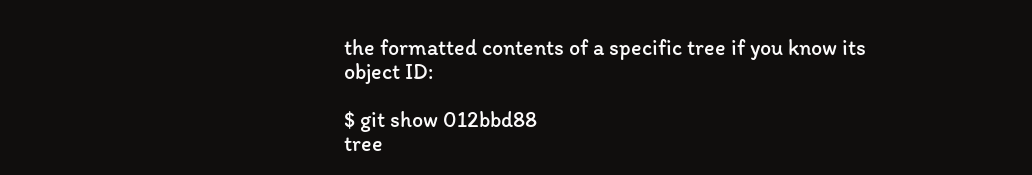the formatted contents of a specific tree if you know its object ID:

$ git show 012bbd88
tree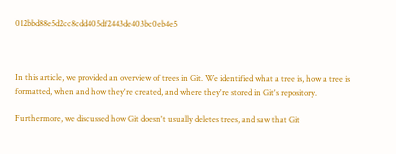012bbd88e5d2cc8cdd405df2443de403bc0eb4e5



In this article, we provided an overview of trees in Git. We identified what a tree is, how a tree is formatted, when and how they're created, and where they're stored in Git's repository.

Furthermore, we discussed how Git doesn't usually deletes trees, and saw that Git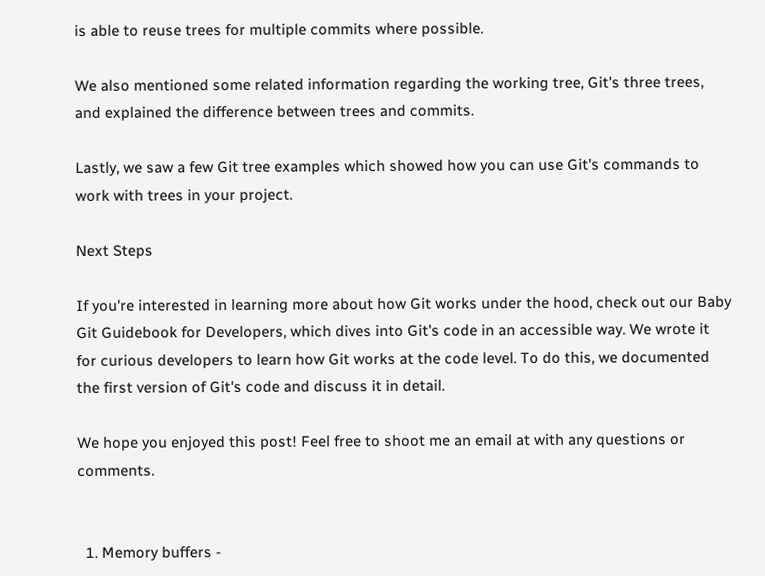is able to reuse trees for multiple commits where possible.

We also mentioned some related information regarding the working tree, Git's three trees, and explained the difference between trees and commits.

Lastly, we saw a few Git tree examples which showed how you can use Git's commands to work with trees in your project.

Next Steps

If you're interested in learning more about how Git works under the hood, check out our Baby Git Guidebook for Developers, which dives into Git's code in an accessible way. We wrote it for curious developers to learn how Git works at the code level. To do this, we documented the first version of Git's code and discuss it in detail.

We hope you enjoyed this post! Feel free to shoot me an email at with any questions or comments.


  1. Memory buffers -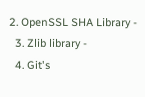2. OpenSSL SHA Library -
  3. Zlib library -
  4. Git's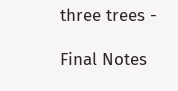three trees -

Final Notes